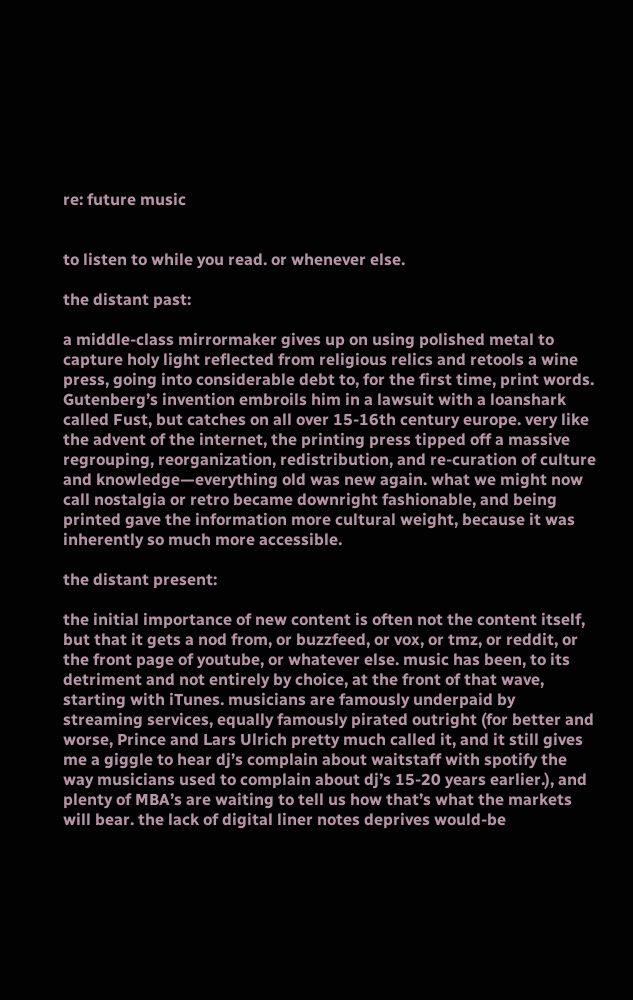re: future music


to listen to while you read. or whenever else.

the distant past:

a middle-class mirrormaker gives up on using polished metal to capture holy light reflected from religious relics and retools a wine press, going into considerable debt to, for the first time, print words. Gutenberg’s invention embroils him in a lawsuit with a loanshark called Fust, but catches on all over 15-16th century europe. very like the advent of the internet, the printing press tipped off a massive regrouping, reorganization, redistribution, and re-curation of culture and knowledge—everything old was new again. what we might now call nostalgia or retro became downright fashionable, and being printed gave the information more cultural weight, because it was inherently so much more accessible.

the distant present:

the initial importance of new content is often not the content itself, but that it gets a nod from, or buzzfeed, or vox, or tmz, or reddit, or the front page of youtube, or whatever else. music has been, to its detriment and not entirely by choice, at the front of that wave, starting with iTunes. musicians are famously underpaid by streaming services, equally famously pirated outright (for better and worse, Prince and Lars Ulrich pretty much called it, and it still gives me a giggle to hear dj’s complain about waitstaff with spotify the way musicians used to complain about dj’s 15-20 years earlier.), and plenty of MBA’s are waiting to tell us how that’s what the markets will bear. the lack of digital liner notes deprives would-be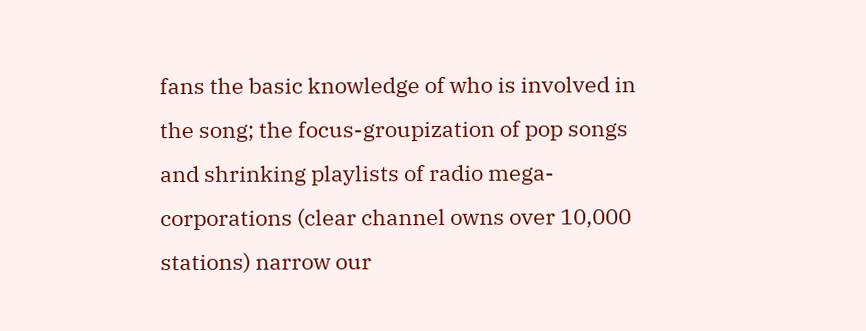fans the basic knowledge of who is involved in the song; the focus-groupization of pop songs and shrinking playlists of radio mega-corporations (clear channel owns over 10,000 stations) narrow our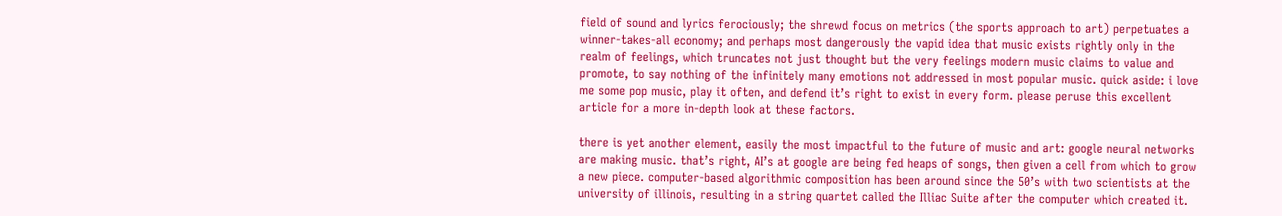field of sound and lyrics ferociously; the shrewd focus on metrics (the sports approach to art) perpetuates a winner-takes-all economy; and perhaps most dangerously the vapid idea that music exists rightly only in the realm of feelings, which truncates not just thought but the very feelings modern music claims to value and promote, to say nothing of the infinitely many emotions not addressed in most popular music. quick aside: i love me some pop music, play it often, and defend it’s right to exist in every form. please peruse this excellent article for a more in-depth look at these factors.

there is yet another element, easily the most impactful to the future of music and art: google neural networks are making music. that’s right, AI’s at google are being fed heaps of songs, then given a cell from which to grow a new piece. computer-based algorithmic composition has been around since the 50’s with two scientists at the university of illinois, resulting in a string quartet called the Illiac Suite after the computer which created it.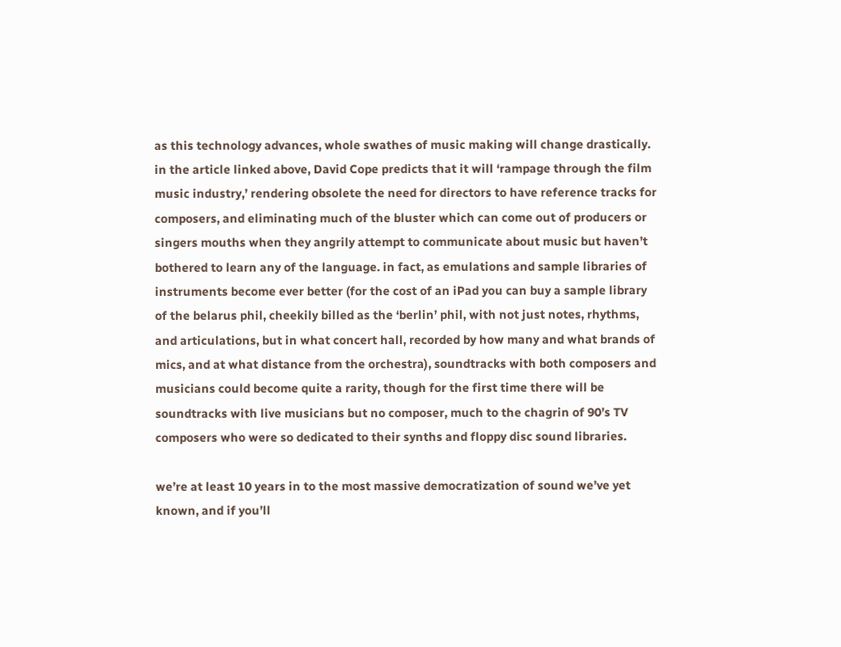as this technology advances, whole swathes of music making will change drastically. in the article linked above, David Cope predicts that it will ‘rampage through the film music industry,’ rendering obsolete the need for directors to have reference tracks for composers, and eliminating much of the bluster which can come out of producers or singers mouths when they angrily attempt to communicate about music but haven’t bothered to learn any of the language. in fact, as emulations and sample libraries of instruments become ever better (for the cost of an iPad you can buy a sample library of the belarus phil, cheekily billed as the ‘berlin’ phil, with not just notes, rhythms, and articulations, but in what concert hall, recorded by how many and what brands of mics, and at what distance from the orchestra), soundtracks with both composers and musicians could become quite a rarity, though for the first time there will be soundtracks with live musicians but no composer, much to the chagrin of 90’s TV composers who were so dedicated to their synths and floppy disc sound libraries.

we’re at least 10 years in to the most massive democratization of sound we’ve yet known, and if you’ll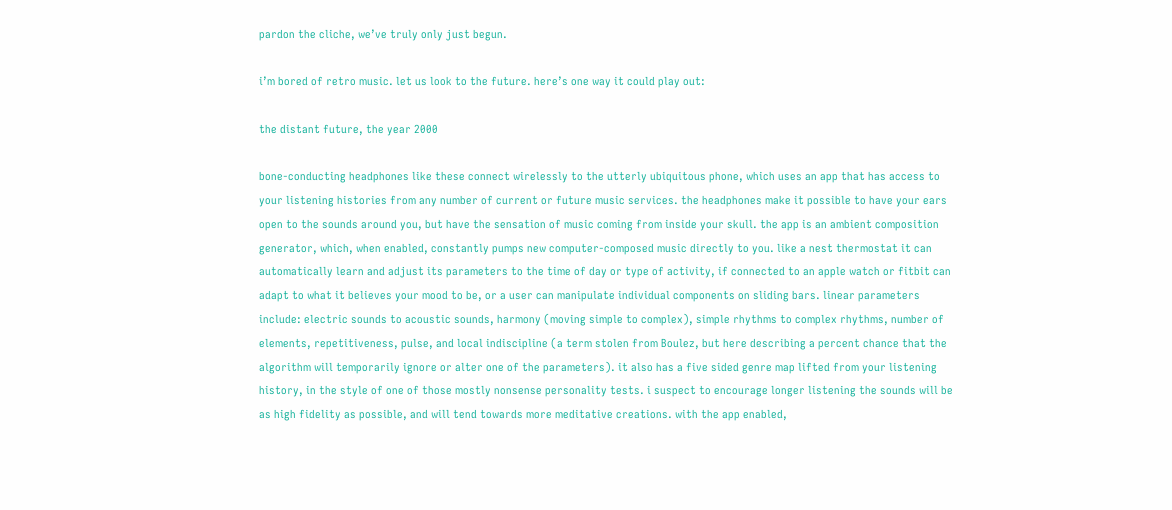pardon the cliche, we’ve truly only just begun.

i’m bored of retro music. let us look to the future. here’s one way it could play out:

the distant future, the year 2000

bone-conducting headphones like these connect wirelessly to the utterly ubiquitous phone, which uses an app that has access to your listening histories from any number of current or future music services. the headphones make it possible to have your ears open to the sounds around you, but have the sensation of music coming from inside your skull. the app is an ambient composition generator, which, when enabled, constantly pumps new computer-composed music directly to you. like a nest thermostat it can automatically learn and adjust its parameters to the time of day or type of activity, if connected to an apple watch or fitbit can adapt to what it believes your mood to be, or a user can manipulate individual components on sliding bars. linear parameters include: electric sounds to acoustic sounds, harmony (moving simple to complex), simple rhythms to complex rhythms, number of elements, repetitiveness, pulse, and local indiscipline (a term stolen from Boulez, but here describing a percent chance that the algorithm will temporarily ignore or alter one of the parameters). it also has a five sided genre map lifted from your listening history, in the style of one of those mostly nonsense personality tests. i suspect to encourage longer listening the sounds will be as high fidelity as possible, and will tend towards more meditative creations. with the app enabled,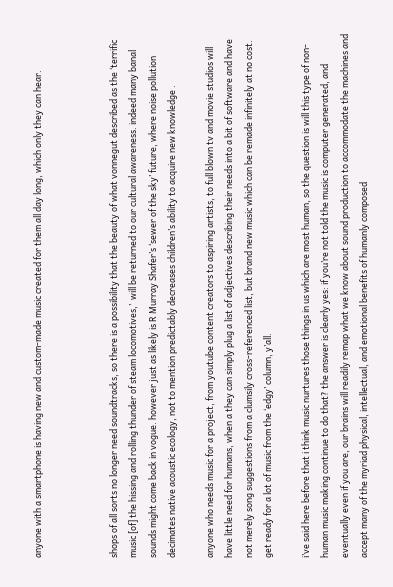anyone with a smartphone is having new and custom-made music created for them all day long, which only they can hear.



shops of all sorts no longer need soundtracks, so there is a possibility that the beauty of what vonnegut described as the ‘terrific music [of] the hissing and rolling thunder of steam locomotives,’  will be returned to our cultural awareness. indeed many banal sounds might come back in vogue. however just as likely is R Murray Shafer’s ‘sewer of the sky’ future, where noise pollution decimates native acoustic ecology, not to mention predictably decreases children’s ability to acquire new knowledge .

anyone who needs music for a project, from youtube content creators to aspiring artists, to full blown tv and movie studios will have little need for humans, when a they can simply plug a list of adjectives describing their needs into a bit of software and have not merely song suggestions from a clumsily cross-referenced list, but brand new music which can be remade infinitely at no cost. get ready for a lot of music from the ‘edgy’ column, y’all.

i’ve said here before that i think music nurtures those things in us which are most human, so the question is will this type of non-human music making continue to do that? the answer is clearly yes: if you’re not told the music is computer generated, and eventually even if you are, our brains will readily remap what we know about sound production to accommodate the machines and accept many of the myriad physical, intellectual, and emotional benefits of humanly composed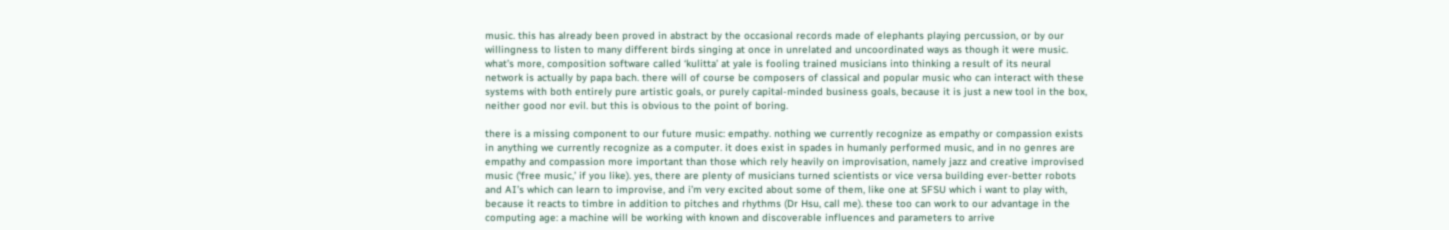music. this has already been proved in abstract by the occasional records made of elephants playing percussion, or by our willingness to listen to many different birds singing at once in unrelated and uncoordinated ways as though it were music. what’s more, composition software called ‘kulitta’ at yale is fooling trained musicians into thinking a result of its neural network is actually by papa bach. there will of course be composers of classical and popular music who can interact with these systems with both entirely pure artistic goals, or purely capital-minded business goals, because it is just a new tool in the box, neither good nor evil. but this is obvious to the point of boring.

there is a missing component to our future music: empathy. nothing we currently recognize as empathy or compassion exists in anything we currently recognize as a computer. it does exist in spades in humanly performed music, and in no genres are empathy and compassion more important than those which rely heavily on improvisation, namely jazz and creative improvised music (‘free music,’ if you like). yes, there are plenty of musicians turned scientists or vice versa building ever-better robots and AI’s which can learn to improvise, and i’m very excited about some of them, like one at SFSU which i want to play with, because it reacts to timbre in addition to pitches and rhythms (Dr Hsu, call me). these too can work to our advantage in the computing age: a machine will be working with known and discoverable influences and parameters to arrive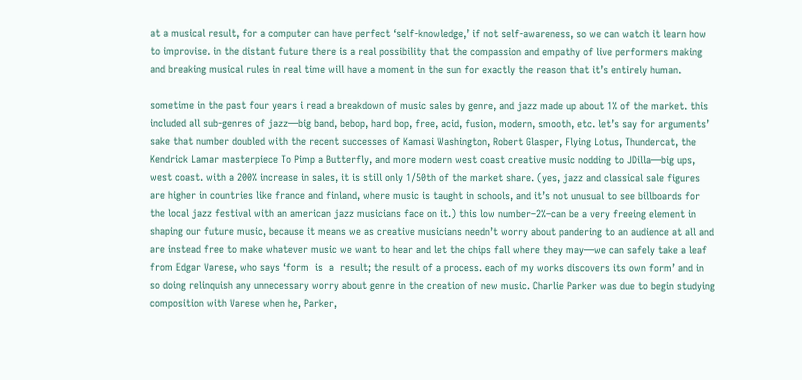at a musical result, for a computer can have perfect ‘self-knowledge,’ if not self-awareness, so we can watch it learn how to improvise. in the distant future there is a real possibility that the compassion and empathy of live performers making and breaking musical rules in real time will have a moment in the sun for exactly the reason that it’s entirely human.

sometime in the past four years i read a breakdown of music sales by genre, and jazz made up about 1% of the market. this included all sub-genres of jazz—big band, bebop, hard bop, free, acid, fusion, modern, smooth, etc. let’s say for arguments’ sake that number doubled with the recent successes of Kamasi Washington, Robert Glasper, Flying Lotus, Thundercat, the Kendrick Lamar masterpiece To Pimp a Butterfly, and more modern west coast creative music nodding to JDilla—big ups, west coast. with a 200% increase in sales, it is still only 1/50th of the market share. (yes, jazz and classical sale figures are higher in countries like france and finland, where music is taught in schools, and it’s not unusual to see billboards for the local jazz festival with an american jazz musicians face on it.) this low number–2%–can be a very freeing element in shaping our future music, because it means we as creative musicians needn’t worry about pandering to an audience at all and are instead free to make whatever music we want to hear and let the chips fall where they may—we can safely take a leaf from Edgar Varese, who says ‘form  is  a  result; the result of a process. each of my works discovers its own form’ and in so doing relinquish any unnecessary worry about genre in the creation of new music. Charlie Parker was due to begin studying composition with Varese when he, Parker,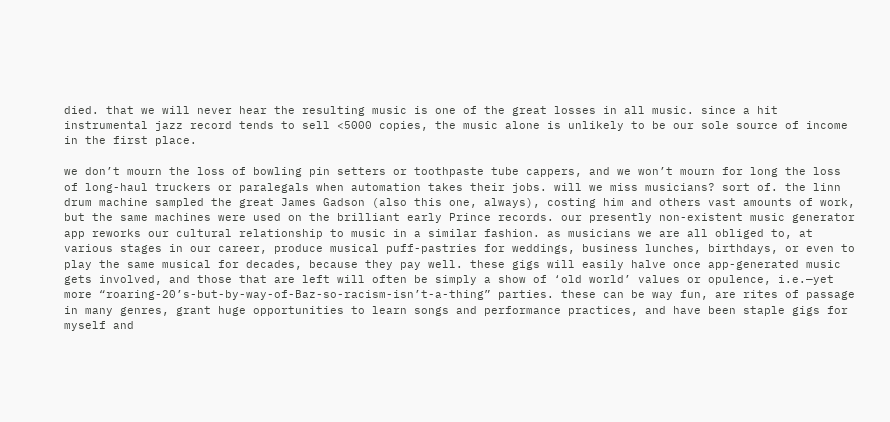died. that we will never hear the resulting music is one of the great losses in all music. since a hit instrumental jazz record tends to sell <5000 copies, the music alone is unlikely to be our sole source of income in the first place.

we don’t mourn the loss of bowling pin setters or toothpaste tube cappers, and we won’t mourn for long the loss of long-haul truckers or paralegals when automation takes their jobs. will we miss musicians? sort of. the linn drum machine sampled the great James Gadson (also this one, always), costing him and others vast amounts of work, but the same machines were used on the brilliant early Prince records. our presently non-existent music generator app reworks our cultural relationship to music in a similar fashion. as musicians we are all obliged to, at various stages in our career, produce musical puff-pastries for weddings, business lunches, birthdays, or even to play the same musical for decades, because they pay well. these gigs will easily halve once app-generated music gets involved, and those that are left will often be simply a show of ‘old world’ values or opulence, i.e.—yet more “roaring-20’s-but-by-way-of-Baz-so-racism-isn’t-a-thing” parties. these can be way fun, are rites of passage in many genres, grant huge opportunities to learn songs and performance practices, and have been staple gigs for myself and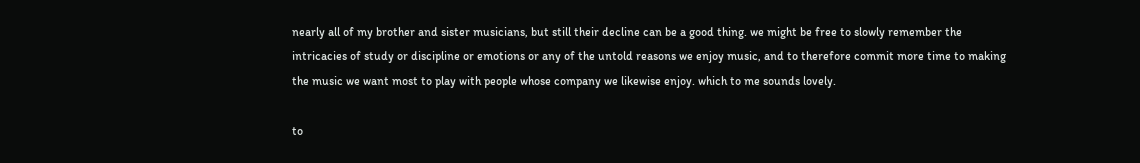nearly all of my brother and sister musicians, but still their decline can be a good thing. we might be free to slowly remember the intricacies of study or discipline or emotions or any of the untold reasons we enjoy music, and to therefore commit more time to making the music we want most to play with people whose company we likewise enjoy. which to me sounds lovely.

to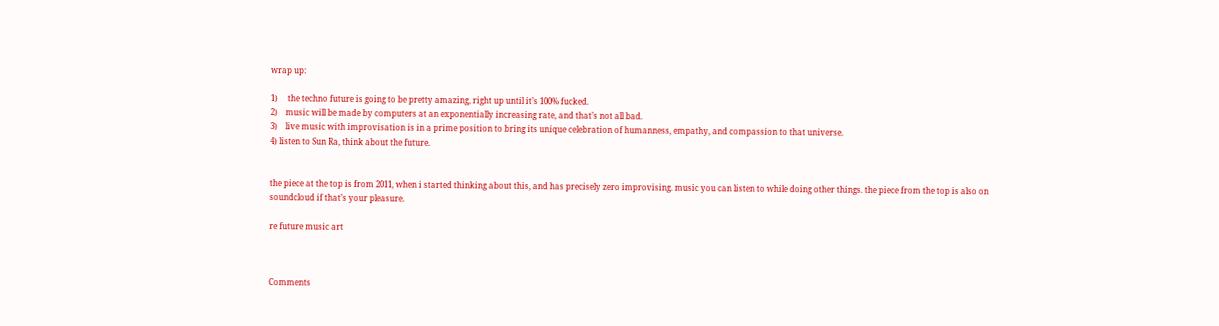wrap up:

1)     the techno future is going to be pretty amazing, right up until it’s 100% fucked.
2)    music will be made by computers at an exponentially increasing rate, and that’s not all bad.
3)    live music with improvisation is in a prime position to bring its unique celebration of humanness, empathy, and compassion to that universe.
4) listen to Sun Ra, think about the future.


the piece at the top is from 2011, when i started thinking about this, and has precisely zero improvising. music you can listen to while doing other things. the piece from the top is also on soundcloud if that’s your pleasure.

re future music art



Comments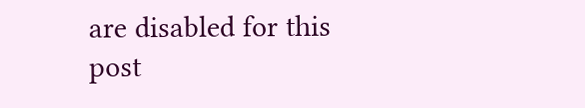are disabled for this post